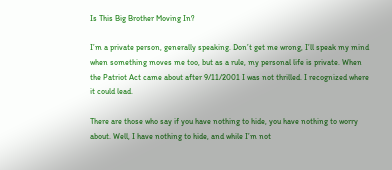Is This Big Brother Moving In?

I’m a private person, generally speaking. Don’t get me wrong, I’ll speak my mind when something moves me too, but as a rule, my personal life is private. When the Patriot Act came about after 9/11/2001 I was not thrilled. I recognized where it could lead.

There are those who say if you have nothing to hide, you have nothing to worry about. Well, I have nothing to hide, and while I’m not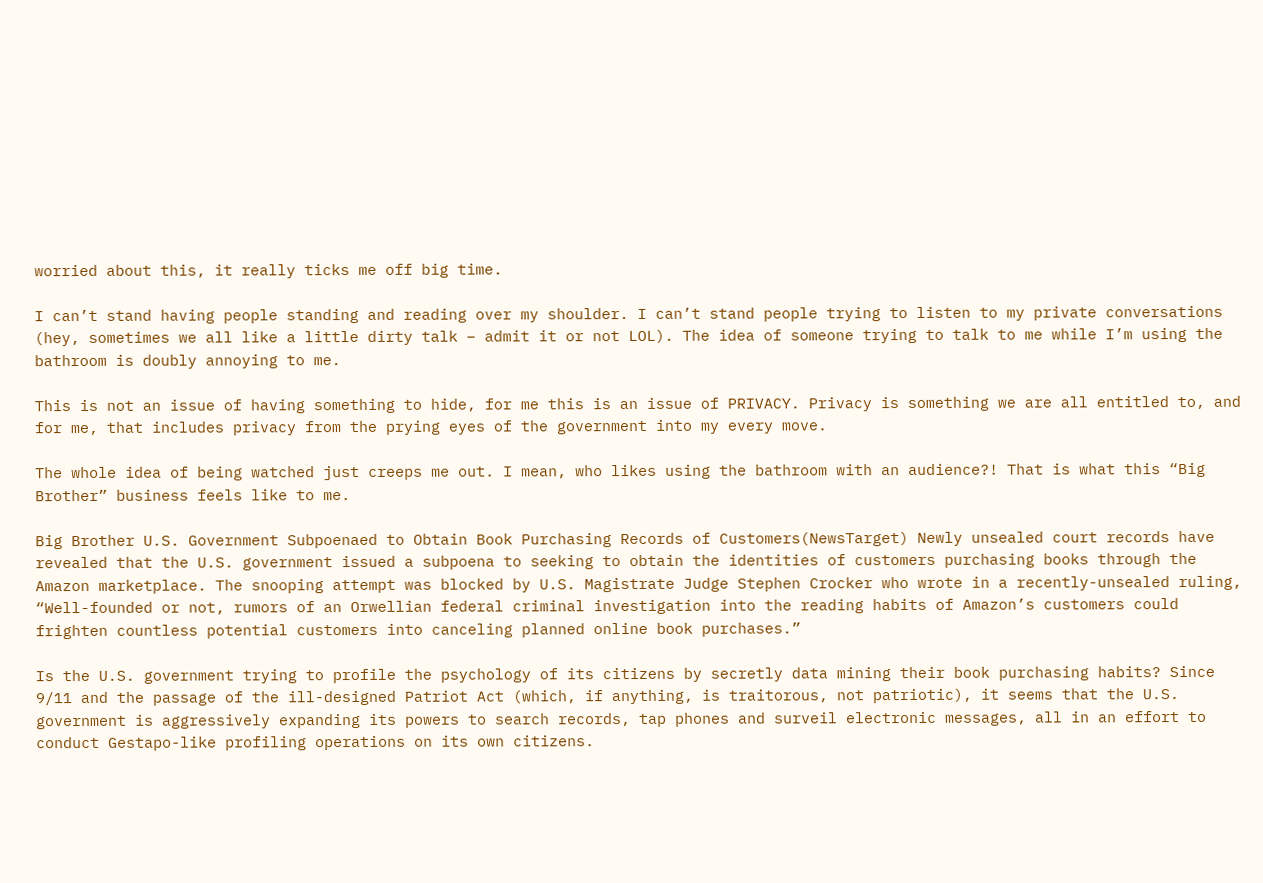worried about this, it really ticks me off big time.

I can’t stand having people standing and reading over my shoulder. I can’t stand people trying to listen to my private conversations (hey, sometimes we all like a little dirty talk – admit it or not LOL). The idea of someone trying to talk to me while I’m using the bathroom is doubly annoying to me.

This is not an issue of having something to hide, for me this is an issue of PRIVACY. Privacy is something we are all entitled to, and for me, that includes privacy from the prying eyes of the government into my every move.

The whole idea of being watched just creeps me out. I mean, who likes using the bathroom with an audience?! That is what this “Big Brother” business feels like to me.

Big Brother U.S. Government Subpoenaed to Obtain Book Purchasing Records of Customers(NewsTarget) Newly unsealed court records have revealed that the U.S. government issued a subpoena to seeking to obtain the identities of customers purchasing books through the Amazon marketplace. The snooping attempt was blocked by U.S. Magistrate Judge Stephen Crocker who wrote in a recently-unsealed ruling, “Well-founded or not, rumors of an Orwellian federal criminal investigation into the reading habits of Amazon’s customers could frighten countless potential customers into canceling planned online book purchases.”

Is the U.S. government trying to profile the psychology of its citizens by secretly data mining their book purchasing habits? Since 9/11 and the passage of the ill-designed Patriot Act (which, if anything, is traitorous, not patriotic), it seems that the U.S. government is aggressively expanding its powers to search records, tap phones and surveil electronic messages, all in an effort to conduct Gestapo-like profiling operations on its own citizens.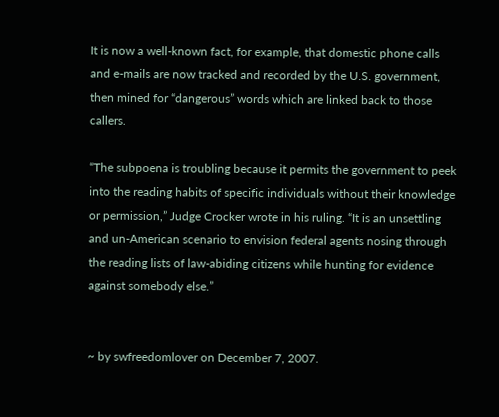It is now a well-known fact, for example, that domestic phone calls and e-mails are now tracked and recorded by the U.S. government, then mined for “dangerous” words which are linked back to those callers.

“The subpoena is troubling because it permits the government to peek into the reading habits of specific individuals without their knowledge or permission,” Judge Crocker wrote in his ruling. “It is an unsettling and un-American scenario to envision federal agents nosing through the reading lists of law-abiding citizens while hunting for evidence against somebody else.”


~ by swfreedomlover on December 7, 2007.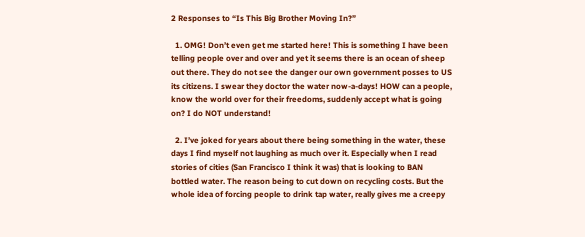2 Responses to “Is This Big Brother Moving In?”

  1. OMG! Don’t even get me started here! This is something I have been telling people over and over and yet it seems there is an ocean of sheep out there. They do not see the danger our own government posses to US its citizens. I swear they doctor the water now-a-days! HOW can a people, know the world over for their freedoms, suddenly accept what is going on? I do NOT understand!

  2. I’ve joked for years about there being something in the water, these days I find myself not laughing as much over it. Especially when I read stories of cities (San Francisco I think it was) that is looking to BAN bottled water. The reason being to cut down on recycling costs. But the whole idea of forcing people to drink tap water, really gives me a creepy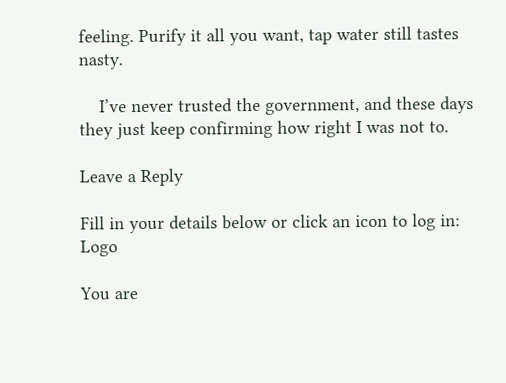feeling. Purify it all you want, tap water still tastes nasty.

    I’ve never trusted the government, and these days they just keep confirming how right I was not to.

Leave a Reply

Fill in your details below or click an icon to log in: Logo

You are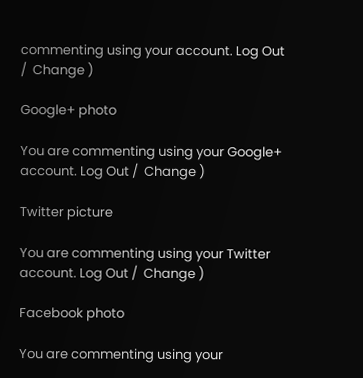commenting using your account. Log Out /  Change )

Google+ photo

You are commenting using your Google+ account. Log Out /  Change )

Twitter picture

You are commenting using your Twitter account. Log Out /  Change )

Facebook photo

You are commenting using your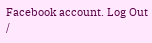Facebook account. Log Out /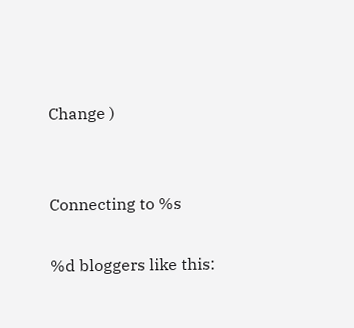Change )


Connecting to %s

%d bloggers like this: